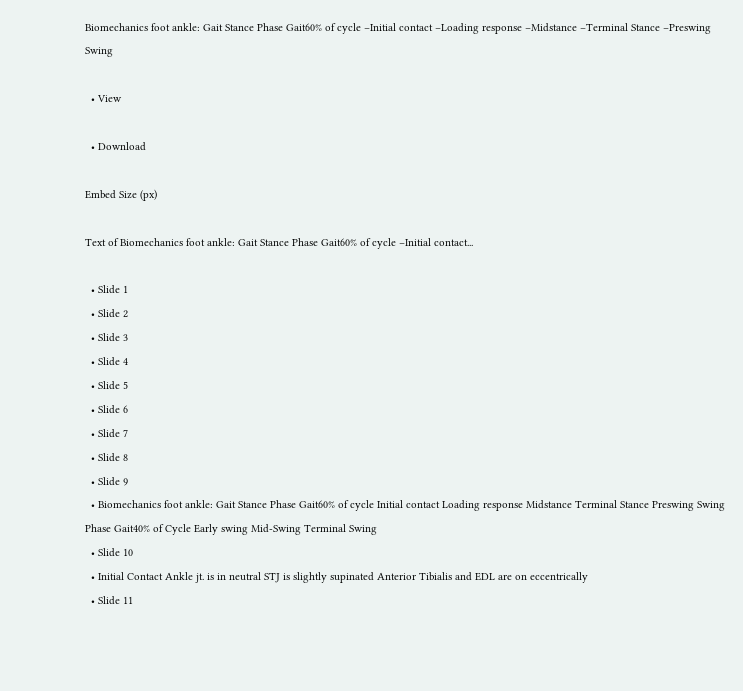Biomechanics foot ankle: Gait Stance Phase Gait60% of cycle –Initial contact –Loading response –Midstance –Terminal Stance –Preswing Swing

  • View

  • Download

Embed Size (px)

Text of Biomechanics foot ankle: Gait Stance Phase Gait60% of cycle –Initial contact...

  • Slide 1
  • Slide 2
  • Slide 3
  • Slide 4
  • Slide 5
  • Slide 6
  • Slide 7
  • Slide 8
  • Slide 9
  • Biomechanics foot ankle: Gait Stance Phase Gait60% of cycle Initial contact Loading response Midstance Terminal Stance Preswing Swing Phase Gait40% of Cycle Early swing Mid-Swing Terminal Swing
  • Slide 10
  • Initial Contact Ankle jt. is in neutral STJ is slightly supinated Anterior Tibialis and EDL are on eccentrically
  • Slide 11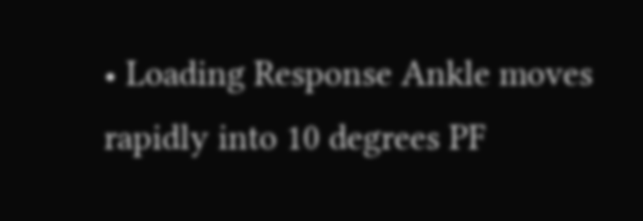• Loading Response Ankle moves rapidly into 10 degrees PF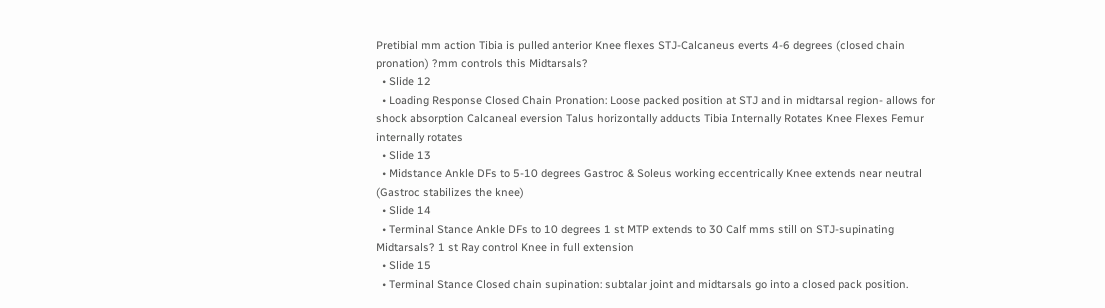Pretibial mm action Tibia is pulled anterior Knee flexes STJ-Calcaneus everts 4-6 degrees (closed chain pronation) ?mm controls this Midtarsals?
  • Slide 12
  • Loading Response Closed Chain Pronation: Loose packed position at STJ and in midtarsal region- allows for shock absorption Calcaneal eversion Talus horizontally adducts Tibia Internally Rotates Knee Flexes Femur internally rotates
  • Slide 13
  • Midstance Ankle DFs to 5-10 degrees Gastroc & Soleus working eccentrically Knee extends near neutral (Gastroc stabilizes the knee)
  • Slide 14
  • Terminal Stance Ankle DFs to 10 degrees 1 st MTP extends to 30 Calf mms still on STJ-supinating Midtarsals? 1 st Ray control Knee in full extension
  • Slide 15
  • Terminal Stance Closed chain supination: subtalar joint and midtarsals go into a closed pack position.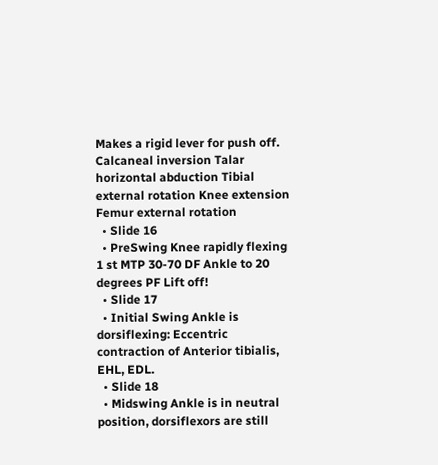Makes a rigid lever for push off. Calcaneal inversion Talar horizontal abduction Tibial external rotation Knee extension Femur external rotation
  • Slide 16
  • PreSwing Knee rapidly flexing 1 st MTP 30-70 DF Ankle to 20 degrees PF Lift off!
  • Slide 17
  • Initial Swing Ankle is dorsiflexing: Eccentric contraction of Anterior tibialis, EHL, EDL.
  • Slide 18
  • Midswing Ankle is in neutral position, dorsiflexors are still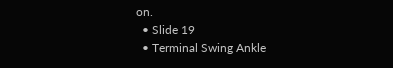on.
  • Slide 19
  • Terminal Swing Ankle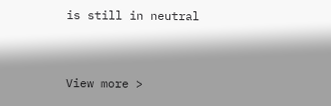is still in neutral


View more >